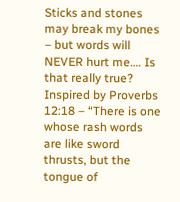Sticks and stones may break my bones – but words will NEVER hurt me…. Is that really true? Inspired by Proverbs 12:18 – “There is one whose rash words are like sword thrusts, but the tongue of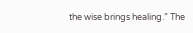the wise brings healing.” The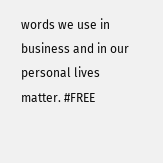words we use in business and in our personal lives matter. #FREE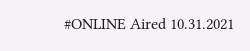#ONLINE Aired 10.31.2021